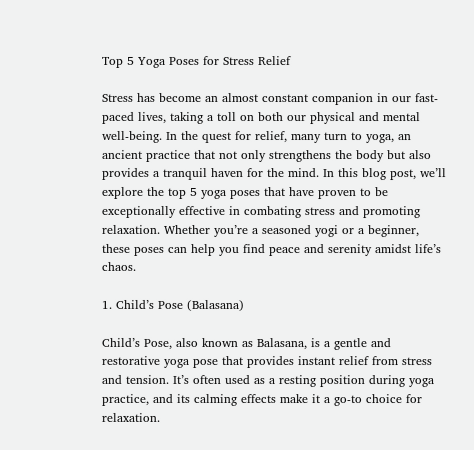Top 5 Yoga Poses for Stress Relief

Stress has become an almost constant companion in our fast-paced lives, taking a toll on both our physical and mental well-being. In the quest for relief, many turn to yoga, an ancient practice that not only strengthens the body but also provides a tranquil haven for the mind. In this blog post, we’ll explore the top 5 yoga poses that have proven to be exceptionally effective in combating stress and promoting relaxation. Whether you’re a seasoned yogi or a beginner, these poses can help you find peace and serenity amidst life’s chaos.

1. Child’s Pose (Balasana)

Child’s Pose, also known as Balasana, is a gentle and restorative yoga pose that provides instant relief from stress and tension. It’s often used as a resting position during yoga practice, and its calming effects make it a go-to choice for relaxation.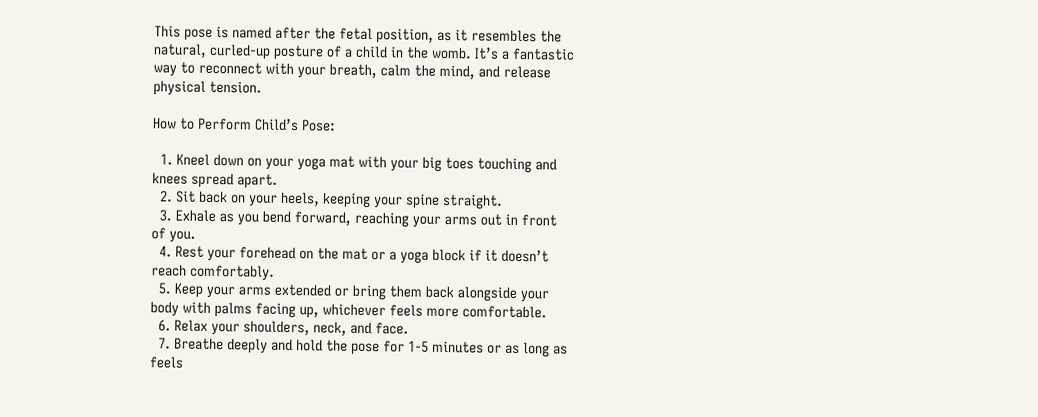This pose is named after the fetal position, as it resembles the natural, curled-up posture of a child in the womb. It’s a fantastic way to reconnect with your breath, calm the mind, and release physical tension.

How to Perform Child’s Pose:

  1. Kneel down on your yoga mat with your big toes touching and knees spread apart.
  2. Sit back on your heels, keeping your spine straight.
  3. Exhale as you bend forward, reaching your arms out in front of you.
  4. Rest your forehead on the mat or a yoga block if it doesn’t reach comfortably.
  5. Keep your arms extended or bring them back alongside your body with palms facing up, whichever feels more comfortable.
  6. Relax your shoulders, neck, and face.
  7. Breathe deeply and hold the pose for 1-5 minutes or as long as feels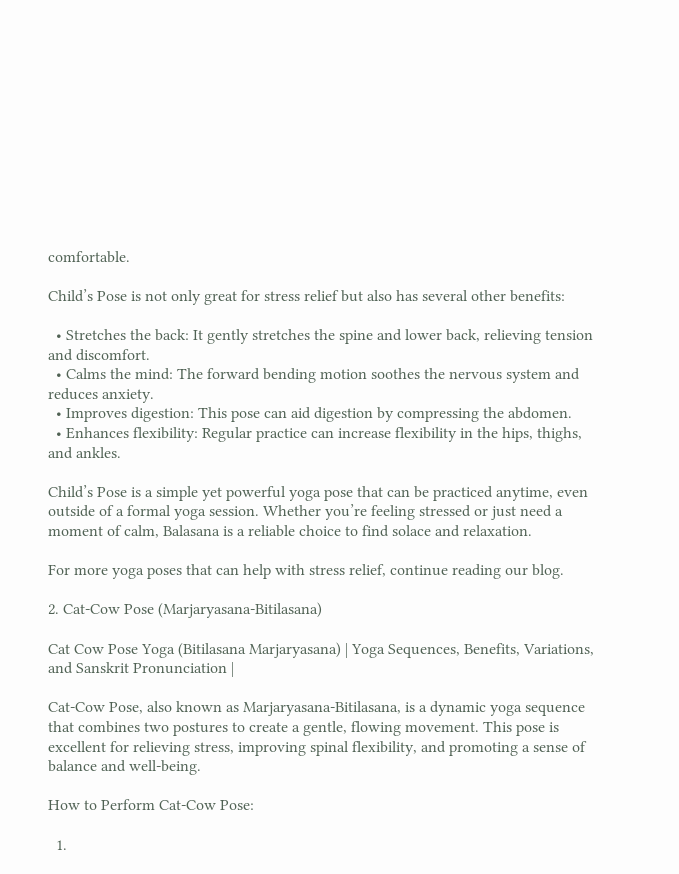comfortable.

Child’s Pose is not only great for stress relief but also has several other benefits:

  • Stretches the back: It gently stretches the spine and lower back, relieving tension and discomfort.
  • Calms the mind: The forward bending motion soothes the nervous system and reduces anxiety.
  • Improves digestion: This pose can aid digestion by compressing the abdomen.
  • Enhances flexibility: Regular practice can increase flexibility in the hips, thighs, and ankles.

Child’s Pose is a simple yet powerful yoga pose that can be practiced anytime, even outside of a formal yoga session. Whether you’re feeling stressed or just need a moment of calm, Balasana is a reliable choice to find solace and relaxation.

For more yoga poses that can help with stress relief, continue reading our blog.

2. Cat-Cow Pose (Marjaryasana-Bitilasana)

Cat Cow Pose Yoga (Bitilasana Marjaryasana) | Yoga Sequences, Benefits, Variations, and Sanskrit Pronunciation |

Cat-Cow Pose, also known as Marjaryasana-Bitilasana, is a dynamic yoga sequence that combines two postures to create a gentle, flowing movement. This pose is excellent for relieving stress, improving spinal flexibility, and promoting a sense of balance and well-being.

How to Perform Cat-Cow Pose:

  1.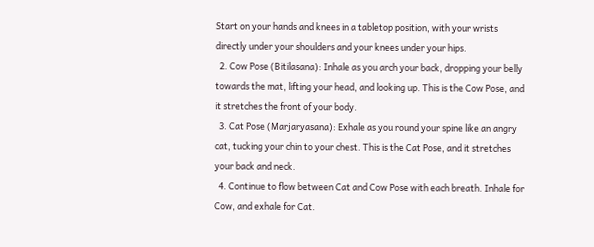Start on your hands and knees in a tabletop position, with your wrists directly under your shoulders and your knees under your hips.
  2. Cow Pose (Bitilasana): Inhale as you arch your back, dropping your belly towards the mat, lifting your head, and looking up. This is the Cow Pose, and it stretches the front of your body.
  3. Cat Pose (Marjaryasana): Exhale as you round your spine like an angry cat, tucking your chin to your chest. This is the Cat Pose, and it stretches your back and neck.
  4. Continue to flow between Cat and Cow Pose with each breath. Inhale for Cow, and exhale for Cat.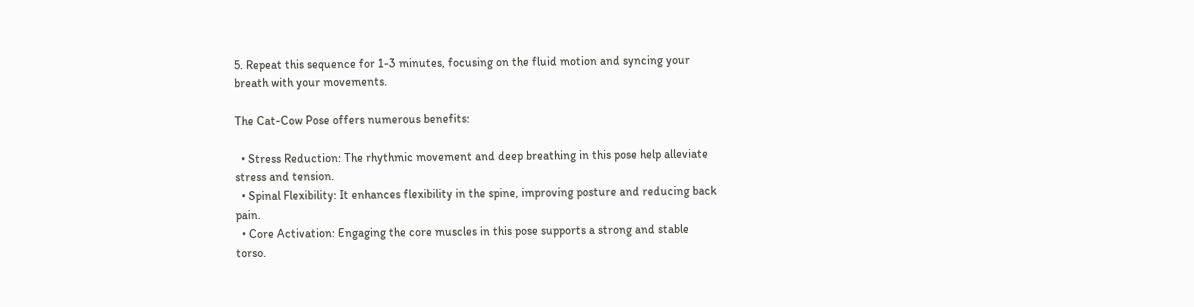5. Repeat this sequence for 1-3 minutes, focusing on the fluid motion and syncing your breath with your movements.

The Cat-Cow Pose offers numerous benefits:

  • Stress Reduction: The rhythmic movement and deep breathing in this pose help alleviate stress and tension.
  • Spinal Flexibility: It enhances flexibility in the spine, improving posture and reducing back pain.
  • Core Activation: Engaging the core muscles in this pose supports a strong and stable torso.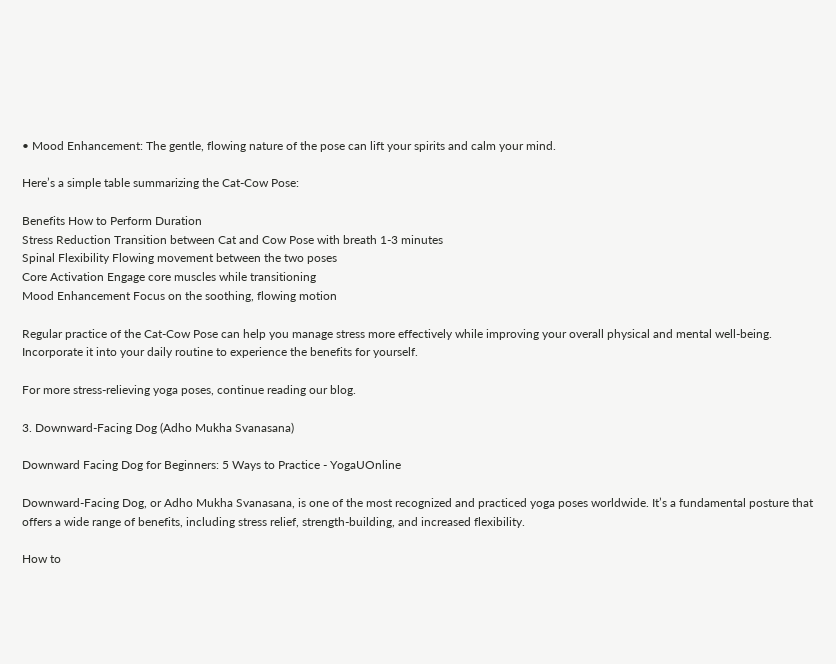• Mood Enhancement: The gentle, flowing nature of the pose can lift your spirits and calm your mind.

Here’s a simple table summarizing the Cat-Cow Pose:

Benefits How to Perform Duration
Stress Reduction Transition between Cat and Cow Pose with breath 1-3 minutes
Spinal Flexibility Flowing movement between the two poses
Core Activation Engage core muscles while transitioning
Mood Enhancement Focus on the soothing, flowing motion

Regular practice of the Cat-Cow Pose can help you manage stress more effectively while improving your overall physical and mental well-being. Incorporate it into your daily routine to experience the benefits for yourself.

For more stress-relieving yoga poses, continue reading our blog.

3. Downward-Facing Dog (Adho Mukha Svanasana)

Downward Facing Dog for Beginners: 5 Ways to Practice - YogaUOnline

Downward-Facing Dog, or Adho Mukha Svanasana, is one of the most recognized and practiced yoga poses worldwide. It’s a fundamental posture that offers a wide range of benefits, including stress relief, strength-building, and increased flexibility.

How to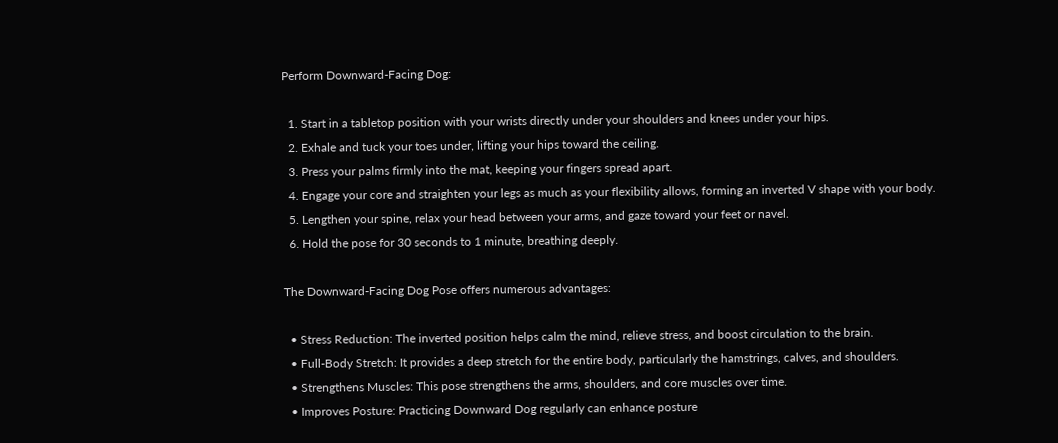Perform Downward-Facing Dog:

  1. Start in a tabletop position with your wrists directly under your shoulders and knees under your hips.
  2. Exhale and tuck your toes under, lifting your hips toward the ceiling.
  3. Press your palms firmly into the mat, keeping your fingers spread apart.
  4. Engage your core and straighten your legs as much as your flexibility allows, forming an inverted V shape with your body.
  5. Lengthen your spine, relax your head between your arms, and gaze toward your feet or navel.
  6. Hold the pose for 30 seconds to 1 minute, breathing deeply.

The Downward-Facing Dog Pose offers numerous advantages:

  • Stress Reduction: The inverted position helps calm the mind, relieve stress, and boost circulation to the brain.
  • Full-Body Stretch: It provides a deep stretch for the entire body, particularly the hamstrings, calves, and shoulders.
  • Strengthens Muscles: This pose strengthens the arms, shoulders, and core muscles over time.
  • Improves Posture: Practicing Downward Dog regularly can enhance posture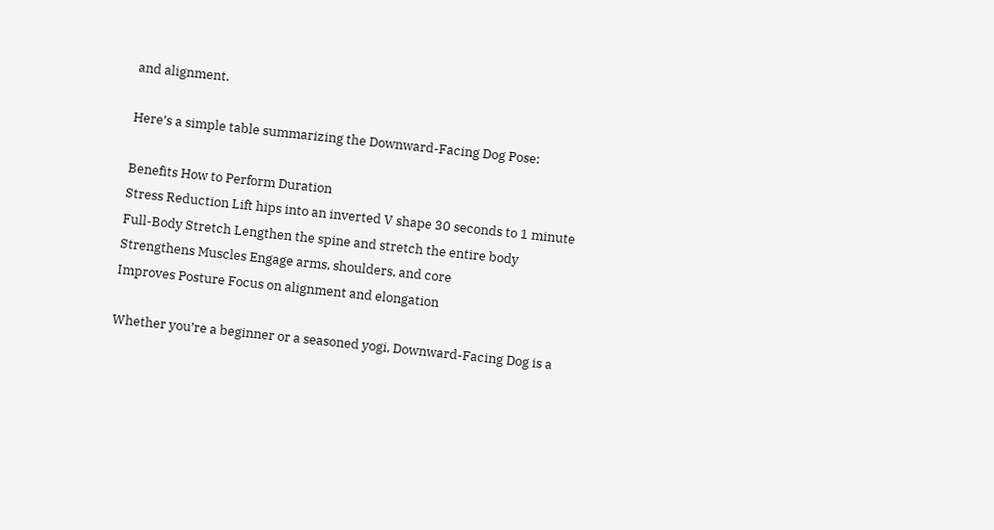and alignment.

Here’s a simple table summarizing the Downward-Facing Dog Pose:

Benefits How to Perform Duration
Stress Reduction Lift hips into an inverted V shape 30 seconds to 1 minute
Full-Body Stretch Lengthen the spine and stretch the entire body
Strengthens Muscles Engage arms, shoulders, and core
Improves Posture Focus on alignment and elongation

Whether you’re a beginner or a seasoned yogi, Downward-Facing Dog is a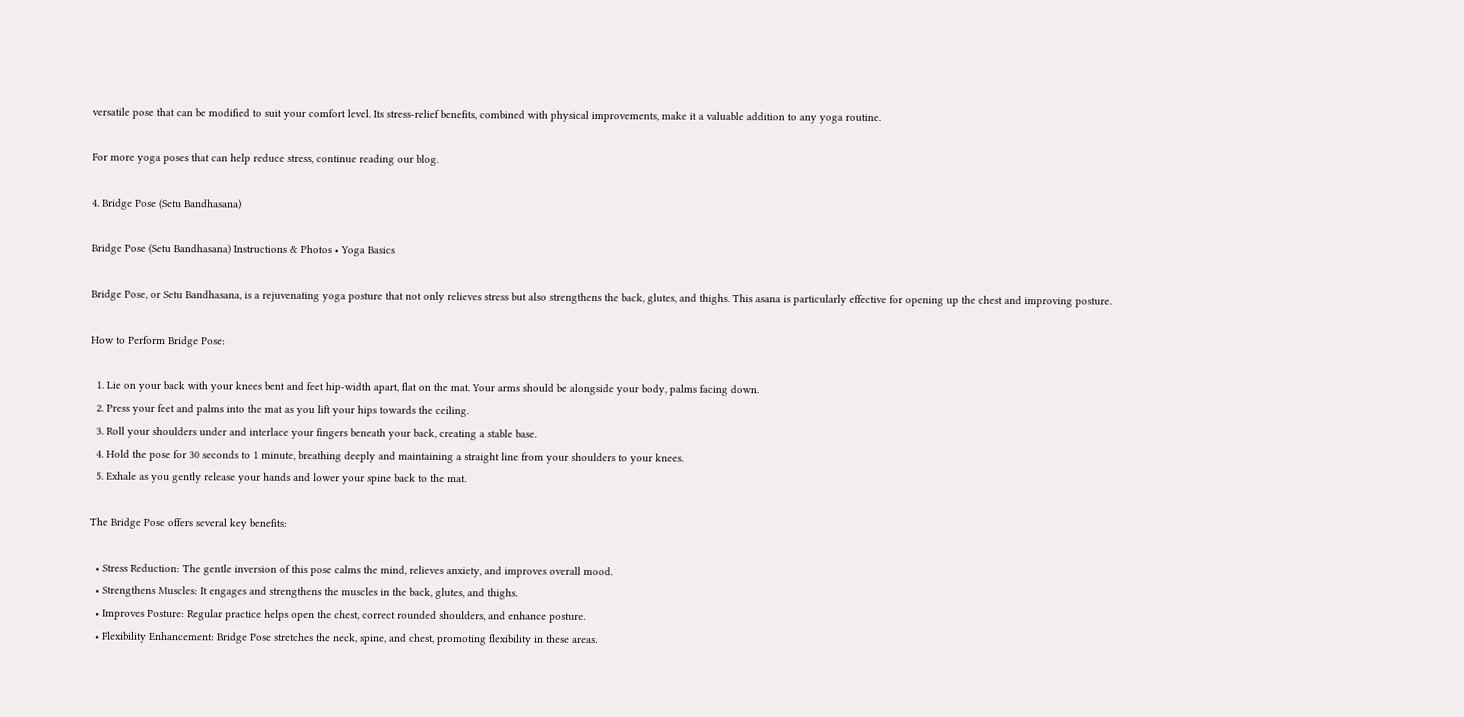versatile pose that can be modified to suit your comfort level. Its stress-relief benefits, combined with physical improvements, make it a valuable addition to any yoga routine.

For more yoga poses that can help reduce stress, continue reading our blog.

4. Bridge Pose (Setu Bandhasana)

Bridge Pose (Setu Bandhasana) Instructions & Photos • Yoga Basics

Bridge Pose, or Setu Bandhasana, is a rejuvenating yoga posture that not only relieves stress but also strengthens the back, glutes, and thighs. This asana is particularly effective for opening up the chest and improving posture.

How to Perform Bridge Pose:

  1. Lie on your back with your knees bent and feet hip-width apart, flat on the mat. Your arms should be alongside your body, palms facing down.
  2. Press your feet and palms into the mat as you lift your hips towards the ceiling.
  3. Roll your shoulders under and interlace your fingers beneath your back, creating a stable base.
  4. Hold the pose for 30 seconds to 1 minute, breathing deeply and maintaining a straight line from your shoulders to your knees.
  5. Exhale as you gently release your hands and lower your spine back to the mat.

The Bridge Pose offers several key benefits:

  • Stress Reduction: The gentle inversion of this pose calms the mind, relieves anxiety, and improves overall mood.
  • Strengthens Muscles: It engages and strengthens the muscles in the back, glutes, and thighs.
  • Improves Posture: Regular practice helps open the chest, correct rounded shoulders, and enhance posture.
  • Flexibility Enhancement: Bridge Pose stretches the neck, spine, and chest, promoting flexibility in these areas.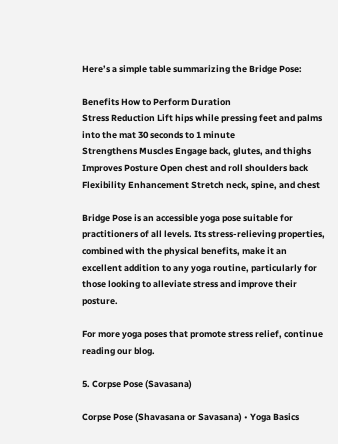Here’s a simple table summarizing the Bridge Pose:

Benefits How to Perform Duration
Stress Reduction Lift hips while pressing feet and palms into the mat 30 seconds to 1 minute
Strengthens Muscles Engage back, glutes, and thighs
Improves Posture Open chest and roll shoulders back
Flexibility Enhancement Stretch neck, spine, and chest

Bridge Pose is an accessible yoga pose suitable for practitioners of all levels. Its stress-relieving properties, combined with the physical benefits, make it an excellent addition to any yoga routine, particularly for those looking to alleviate stress and improve their posture.

For more yoga poses that promote stress relief, continue reading our blog.

5. Corpse Pose (Savasana)

Corpse Pose (Shavasana or Savasana) • Yoga Basics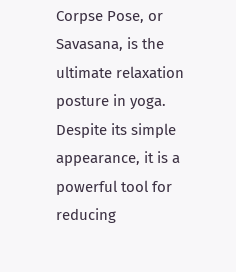Corpse Pose, or Savasana, is the ultimate relaxation posture in yoga. Despite its simple appearance, it is a powerful tool for reducing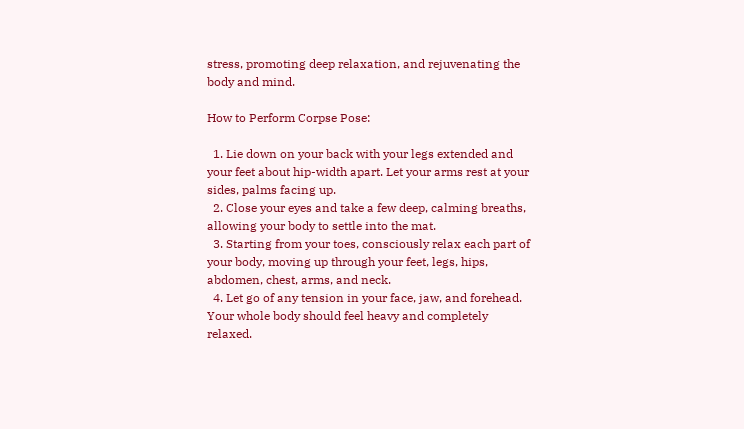stress, promoting deep relaxation, and rejuvenating the body and mind.

How to Perform Corpse Pose:

  1. Lie down on your back with your legs extended and your feet about hip-width apart. Let your arms rest at your sides, palms facing up.
  2. Close your eyes and take a few deep, calming breaths, allowing your body to settle into the mat.
  3. Starting from your toes, consciously relax each part of your body, moving up through your feet, legs, hips, abdomen, chest, arms, and neck.
  4. Let go of any tension in your face, jaw, and forehead. Your whole body should feel heavy and completely relaxed.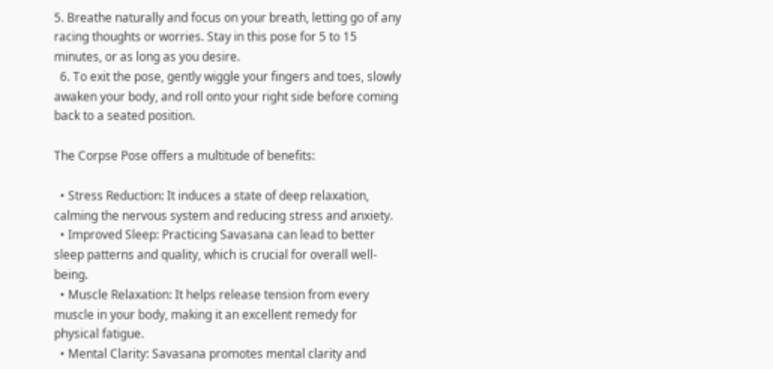5. Breathe naturally and focus on your breath, letting go of any racing thoughts or worries. Stay in this pose for 5 to 15 minutes, or as long as you desire.
  6. To exit the pose, gently wiggle your fingers and toes, slowly awaken your body, and roll onto your right side before coming back to a seated position.

The Corpse Pose offers a multitude of benefits:

  • Stress Reduction: It induces a state of deep relaxation, calming the nervous system and reducing stress and anxiety.
  • Improved Sleep: Practicing Savasana can lead to better sleep patterns and quality, which is crucial for overall well-being.
  • Muscle Relaxation: It helps release tension from every muscle in your body, making it an excellent remedy for physical fatigue.
  • Mental Clarity: Savasana promotes mental clarity and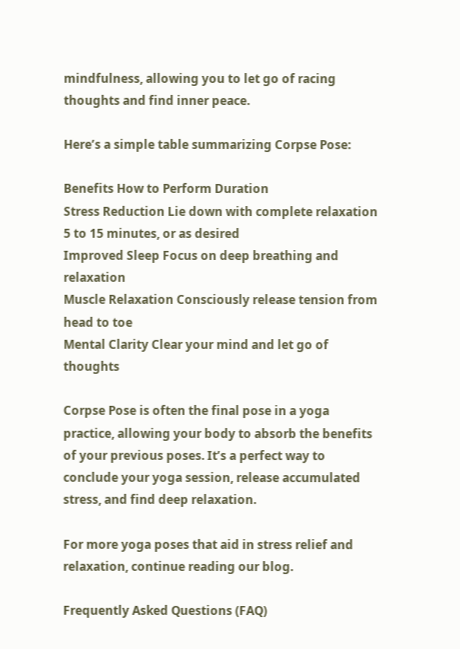mindfulness, allowing you to let go of racing thoughts and find inner peace.

Here’s a simple table summarizing Corpse Pose:

Benefits How to Perform Duration
Stress Reduction Lie down with complete relaxation 5 to 15 minutes, or as desired
Improved Sleep Focus on deep breathing and relaxation
Muscle Relaxation Consciously release tension from head to toe
Mental Clarity Clear your mind and let go of thoughts

Corpse Pose is often the final pose in a yoga practice, allowing your body to absorb the benefits of your previous poses. It’s a perfect way to conclude your yoga session, release accumulated stress, and find deep relaxation.

For more yoga poses that aid in stress relief and relaxation, continue reading our blog.

Frequently Asked Questions (FAQ)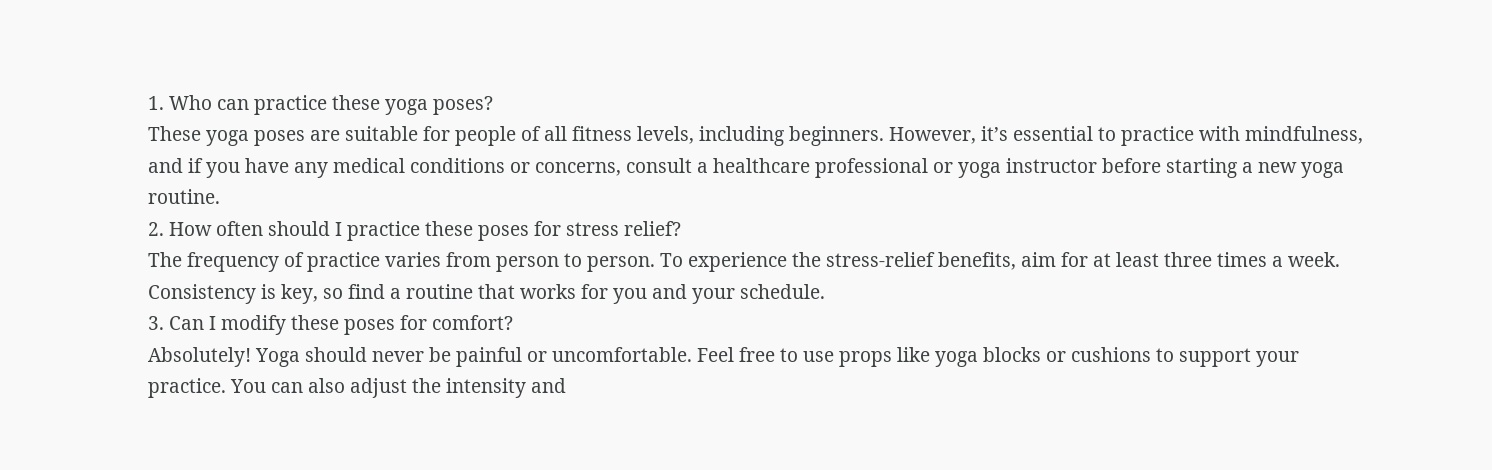1. Who can practice these yoga poses?
These yoga poses are suitable for people of all fitness levels, including beginners. However, it’s essential to practice with mindfulness, and if you have any medical conditions or concerns, consult a healthcare professional or yoga instructor before starting a new yoga routine.
2. How often should I practice these poses for stress relief?
The frequency of practice varies from person to person. To experience the stress-relief benefits, aim for at least three times a week. Consistency is key, so find a routine that works for you and your schedule.
3. Can I modify these poses for comfort?
Absolutely! Yoga should never be painful or uncomfortable. Feel free to use props like yoga blocks or cushions to support your practice. You can also adjust the intensity and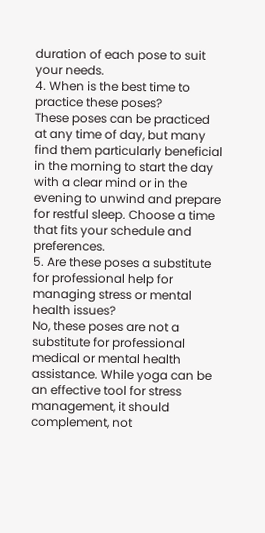duration of each pose to suit your needs.
4. When is the best time to practice these poses?
These poses can be practiced at any time of day, but many find them particularly beneficial in the morning to start the day with a clear mind or in the evening to unwind and prepare for restful sleep. Choose a time that fits your schedule and preferences.
5. Are these poses a substitute for professional help for managing stress or mental health issues?
No, these poses are not a substitute for professional medical or mental health assistance. While yoga can be an effective tool for stress management, it should complement, not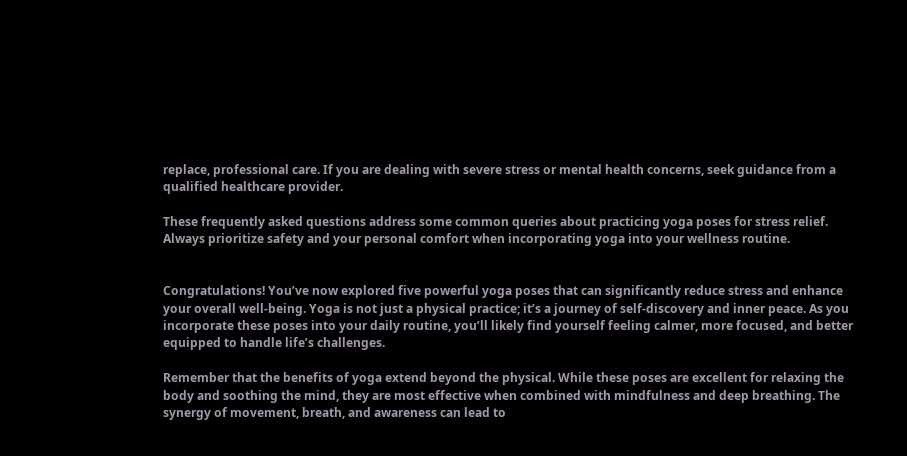replace, professional care. If you are dealing with severe stress or mental health concerns, seek guidance from a qualified healthcare provider.

These frequently asked questions address some common queries about practicing yoga poses for stress relief. Always prioritize safety and your personal comfort when incorporating yoga into your wellness routine.


Congratulations! You’ve now explored five powerful yoga poses that can significantly reduce stress and enhance your overall well-being. Yoga is not just a physical practice; it’s a journey of self-discovery and inner peace. As you incorporate these poses into your daily routine, you’ll likely find yourself feeling calmer, more focused, and better equipped to handle life’s challenges.

Remember that the benefits of yoga extend beyond the physical. While these poses are excellent for relaxing the body and soothing the mind, they are most effective when combined with mindfulness and deep breathing. The synergy of movement, breath, and awareness can lead to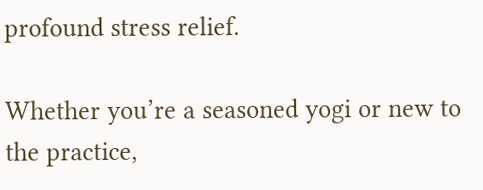profound stress relief.

Whether you’re a seasoned yogi or new to the practice,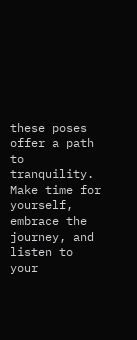these poses offer a path to tranquility. Make time for yourself, embrace the journey, and listen to your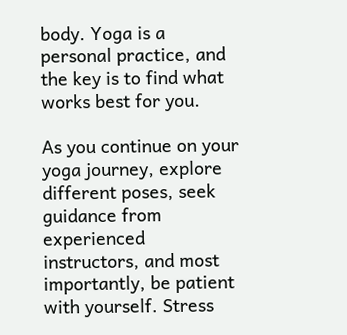body. Yoga is a personal practice, and the key is to find what works best for you.

As you continue on your yoga journey, explore different poses, seek guidance from experienced instructors, and most importantly, be patient with yourself. Stress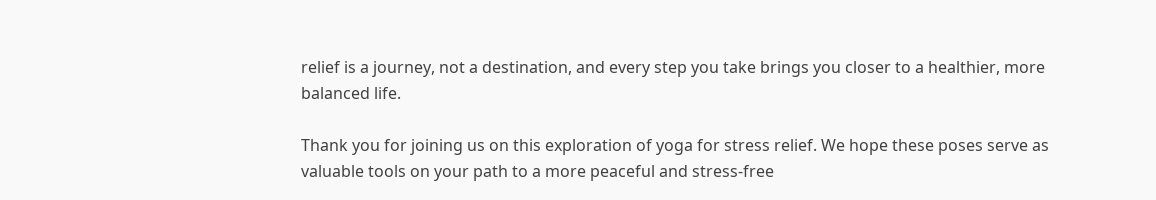relief is a journey, not a destination, and every step you take brings you closer to a healthier, more balanced life.

Thank you for joining us on this exploration of yoga for stress relief. We hope these poses serve as valuable tools on your path to a more peaceful and stress-free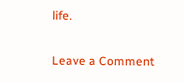life.

Leave a Comment